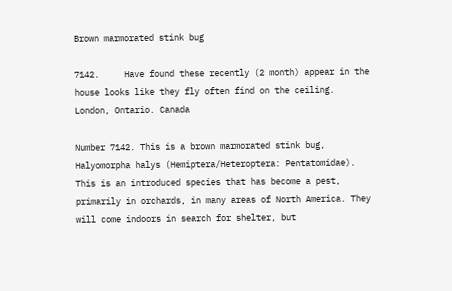Brown marmorated stink bug

7142.     Have found these recently (2 month) appear in the house looks like they fly often find on the ceiling. London, Ontario. Canada

Number 7142. This is a brown marmorated stink bug, Halyomorpha halys (Hemiptera/Heteroptera: Pentatomidae). This is an introduced species that has become a pest, primarily in orchards, in many areas of North America. They will come indoors in search for shelter, but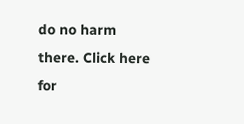do no harm there. Click here for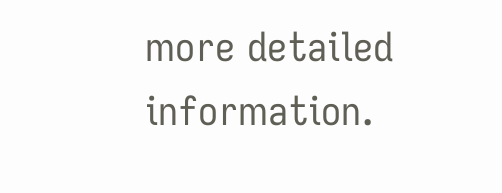more detailed information.